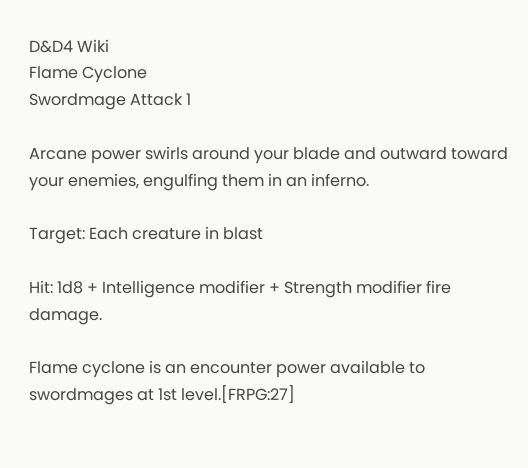D&D4 Wiki
Flame Cyclone
Swordmage Attack 1

Arcane power swirls around your blade and outward toward your enemies, engulfing them in an inferno.

Target: Each creature in blast

Hit: 1d8 + Intelligence modifier + Strength modifier fire damage.

Flame cyclone is an encounter power available to swordmages at 1st level.[FRPG:27]